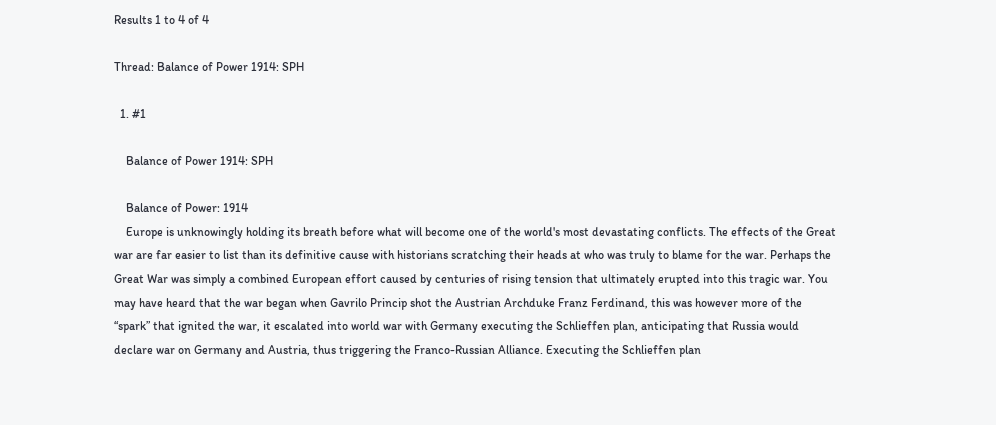Results 1 to 4 of 4

Thread: Balance of Power 1914: SPH

  1. #1

    Balance of Power 1914: SPH

    Balance of Power: 1914
    Europe is unknowingly holding its breath before what will become one of the world's most devastating conflicts. The effects of the Great war are far easier to list than its definitive cause with historians scratching their heads at who was truly to blame for the war. Perhaps the Great War was simply a combined European effort caused by centuries of rising tension that ultimately erupted into this tragic war. You may have heard that the war began when Gavrilo Princip shot the Austrian Archduke Franz Ferdinand, this was however more of the “spark” that ignited the war, it escalated into world war with Germany executing the Schlieffen plan, anticipating that Russia would declare war on Germany and Austria, thus triggering the Franco-Russian Alliance. Executing the Schlieffen plan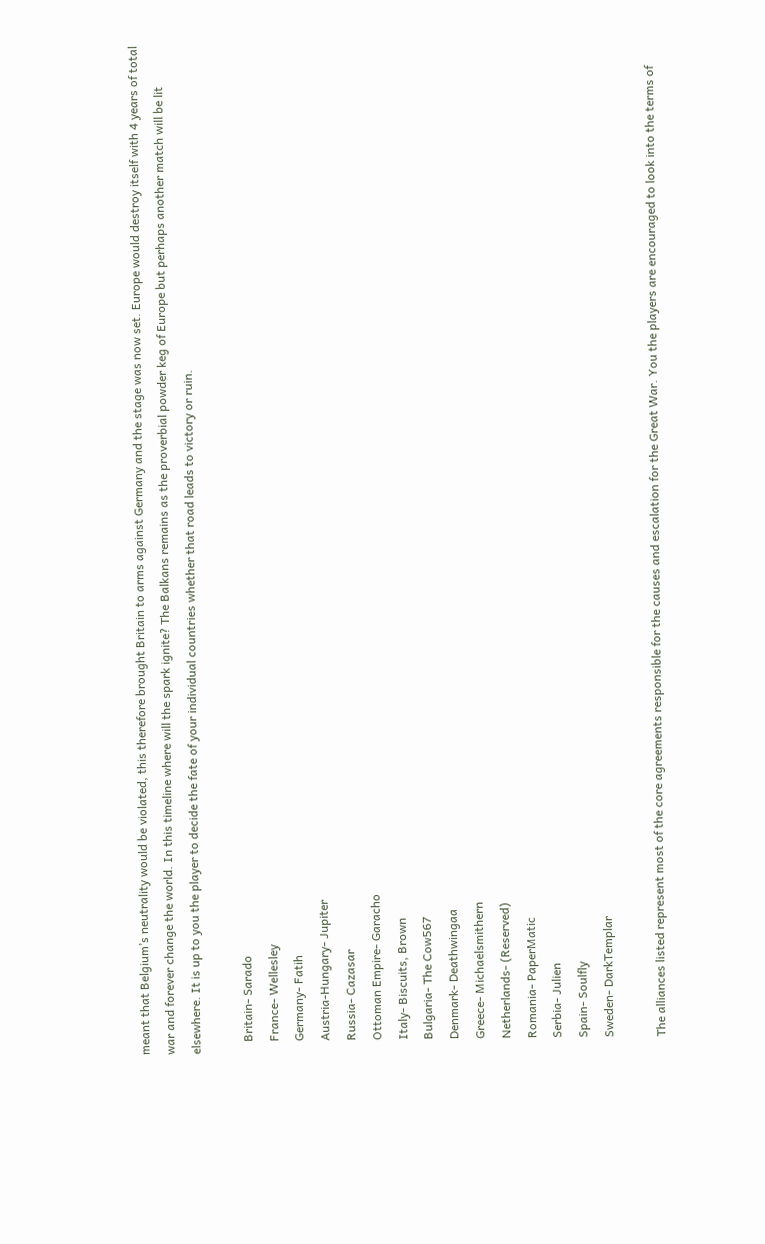meant that Belgium’s neutrality would be violated, this therefore brought Britain to arms against Germany and the stage was now set. Europe would destroy itself with 4 years of total war and forever change the world. In this timeline where will the spark ignite? The Balkans remains as the proverbial powder keg of Europe but perhaps another match will be lit elsewhere. It is up to you the player to decide the fate of your individual countries whether that road leads to victory or ruin.

    Britain- Sarado
    France- Wellesley
    Germany- Fatih
    Austria-Hungary- Jupiter
    Russia- Cazasar
    Ottoman Empire- Garacho
    Italy- Biscuits, Brown
    Bulgaria- The Cow567
    Denmark- Deathwingaa
    Greece- Michaelsmithern
    Netherlands- (Reserved)
    Romania- PaperMatic
    Serbia- Julien
    Spain- Soulfly
    Sweden- DarkTemplar

    The alliances listed represent most of the core agreements responsible for the causes and escalation for the Great War. You the players are encouraged to look into the terms of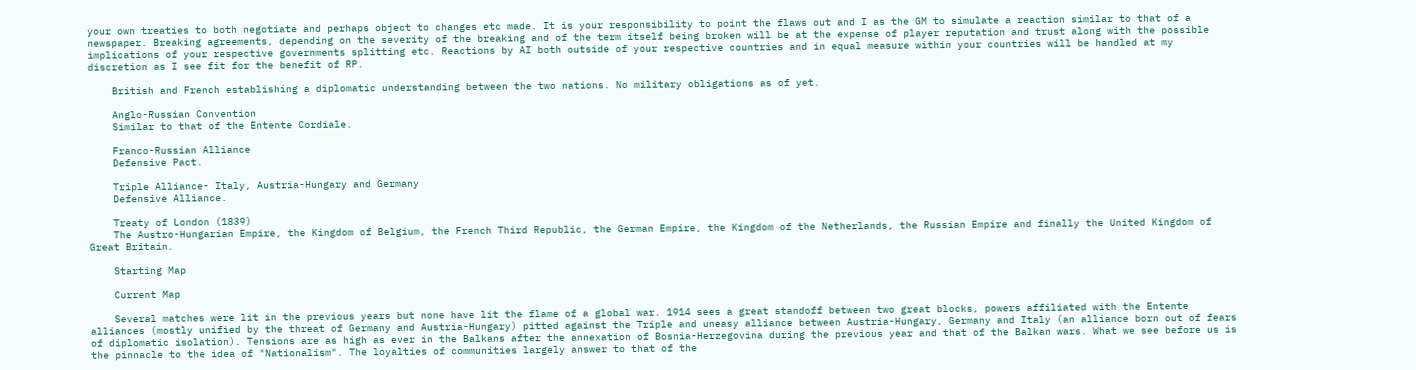your own treaties to both negotiate and perhaps object to changes etc made. It is your responsibility to point the flaws out and I as the GM to simulate a reaction similar to that of a newspaper. Breaking agreements, depending on the severity of the breaking and of the term itself being broken will be at the expense of player reputation and trust along with the possible implications of your respective governments splitting etc. Reactions by AI both outside of your respective countries and in equal measure within your countries will be handled at my discretion as I see fit for the benefit of RP.

    British and French establishing a diplomatic understanding between the two nations. No military obligations as of yet.

    Anglo-Russian Convention
    Similar to that of the Entente Cordiale.

    Franco-Russian Alliance
    Defensive Pact.

    Triple Alliance- Italy, Austria-Hungary and Germany
    Defensive Alliance.

    Treaty of London (1839)
    The Austro-Hungarian Empire, the Kingdom of Belgium, the French Third Republic, the German Empire, the Kingdom of the Netherlands, the Russian Empire and finally the United Kingdom of Great Britain.

    Starting Map

    Current Map

    Several matches were lit in the previous years but none have lit the flame of a global war. 1914 sees a great standoff between two great blocks, powers affiliated with the Entente alliances (mostly unified by the threat of Germany and Austria-Hungary) pitted against the Triple and uneasy alliance between Austria-Hungary, Germany and Italy (an alliance born out of fears of diplomatic isolation). Tensions are as high as ever in the Balkans after the annexation of Bosnia-Herzegovina during the previous year and that of the Balkan wars. What we see before us is the pinnacle to the idea of "Nationalism". The loyalties of communities largely answer to that of the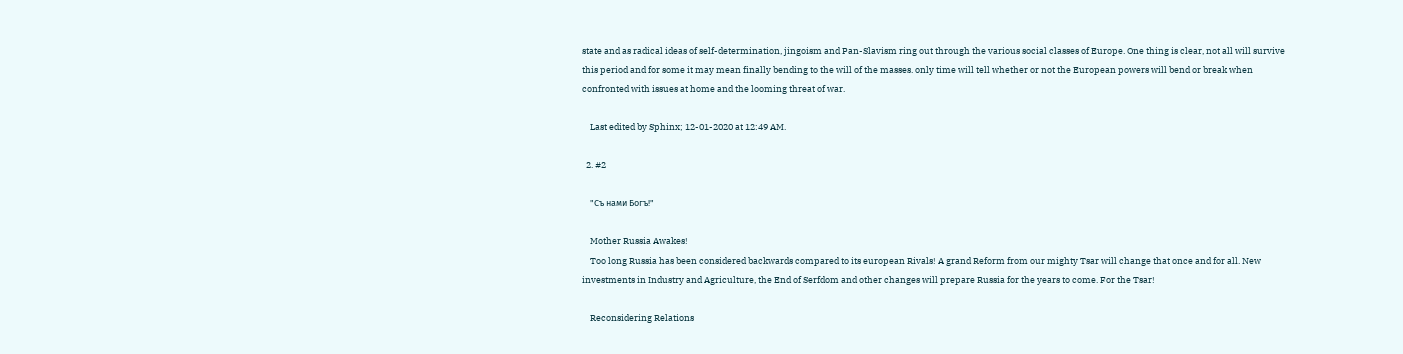state and as radical ideas of self-determination, jingoism and Pan-Slavism ring out through the various social classes of Europe. One thing is clear, not all will survive this period and for some it may mean finally bending to the will of the masses. only time will tell whether or not the European powers will bend or break when confronted with issues at home and the looming threat of war.

    Last edited by Sphinx; 12-01-2020 at 12:49 AM.

  2. #2

    "Съ нами Богъ!"

    Mother Russia Awakes!
    Too long Russia has been considered backwards compared to its european Rivals! A grand Reform from our mighty Tsar will change that once and for all. New investments in Industry and Agriculture, the End of Serfdom and other changes will prepare Russia for the years to come. For the Tsar!

    Reconsidering Relations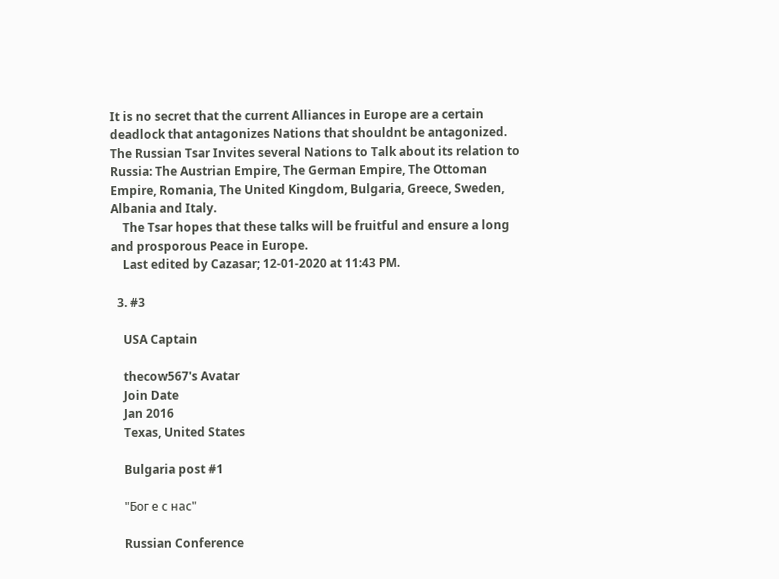It is no secret that the current Alliances in Europe are a certain deadlock that antagonizes Nations that shouldnt be antagonized. The Russian Tsar Invites several Nations to Talk about its relation to Russia: The Austrian Empire, The German Empire, The Ottoman Empire, Romania, The United Kingdom, Bulgaria, Greece, Sweden, Albania and Italy.
    The Tsar hopes that these talks will be fruitful and ensure a long and prosporous Peace in Europe.
    Last edited by Cazasar; 12-01-2020 at 11:43 PM.

  3. #3

    USA Captain

    thecow567's Avatar
    Join Date
    Jan 2016
    Texas, United States

    Bulgaria post #1

    "Бог е с нас"

    Russian Conference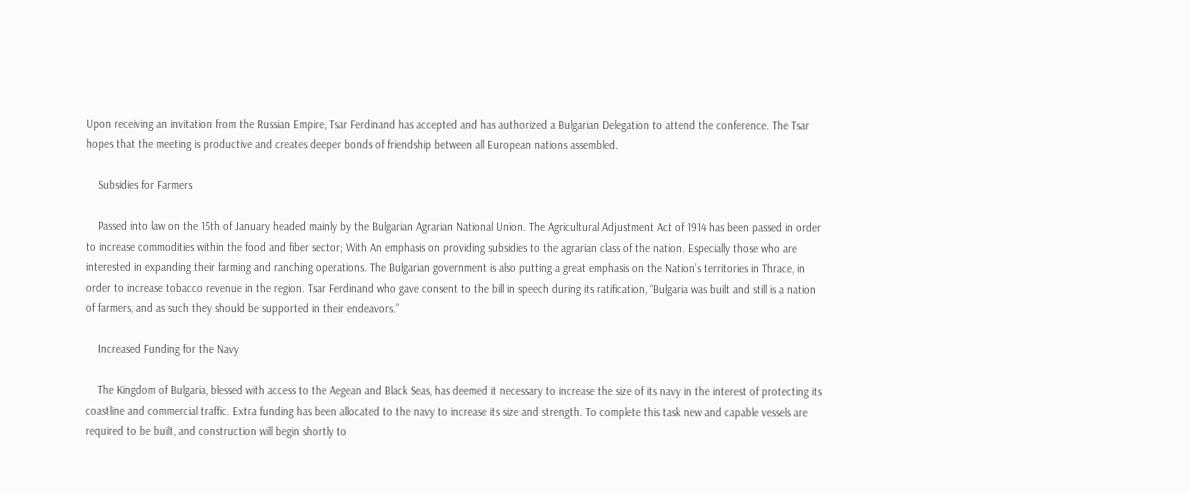Upon receiving an invitation from the Russian Empire, Tsar Ferdinand has accepted and has authorized a Bulgarian Delegation to attend the conference. The Tsar hopes that the meeting is productive and creates deeper bonds of friendship between all European nations assembled.

    Subsidies for Farmers

    Passed into law on the 15th of January headed mainly by the Bulgarian Agrarian National Union. The Agricultural Adjustment Act of 1914 has been passed in order to increase commodities within the food and fiber sector; With An emphasis on providing subsidies to the agrarian class of the nation. Especially those who are interested in expanding their farming and ranching operations. The Bulgarian government is also putting a great emphasis on the Nation’s territories in Thrace, in order to increase tobacco revenue in the region. Tsar Ferdinand who gave consent to the bill in speech during its ratification, “Bulgaria was built and still is a nation of farmers, and as such they should be supported in their endeavors.”

    Increased Funding for the Navy

    The Kingdom of Bulgaria, blessed with access to the Aegean and Black Seas, has deemed it necessary to increase the size of its navy in the interest of protecting its coastline and commercial traffic. Extra funding has been allocated to the navy to increase its size and strength. To complete this task new and capable vessels are required to be built, and construction will begin shortly to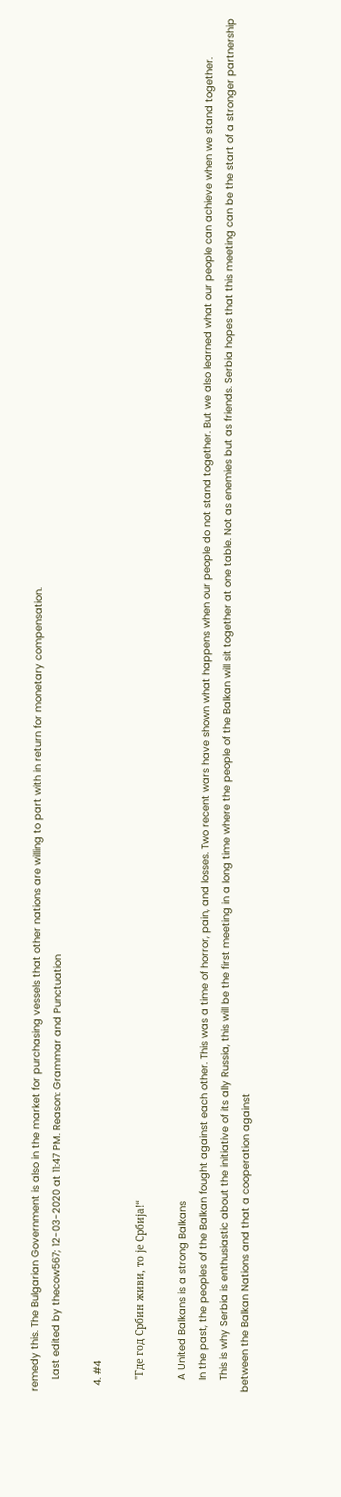remedy this. The Bulgarian Government is also in the market for purchasing vessels that other nations are willing to part with in return for monetary compensation.
    Last edited by thecow567; 12-03-2020 at 11:47 PM. Reason: Grammar and Punctuation

  4. #4

    "Где год Србин живи, то је Србија!“

    A United Balkans is a strong Balkans
    In the past, the peoples of the Balkan fought against each other. This was a time of horror, pain, and losses. Two recent wars have shown what happens when our people do not stand together. But we also learned what our people can achieve when we stand together.
    This is why Serbia is enthusiastic about the initiative of its ally Russia, this will be the first meeting in a long time where the people of the Balkan will sit together at one table. Not as enemies but as friends. Serbia hopes that this meeting can be the start of a stronger partnership between the Balkan Nations and that a cooperation against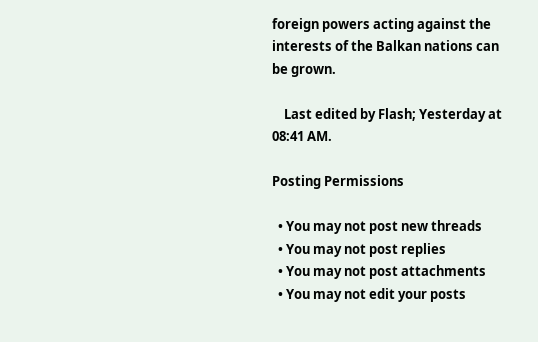foreign powers acting against the interests of the Balkan nations can be grown.

    Last edited by Flash; Yesterday at 08:41 AM.

Posting Permissions

  • You may not post new threads
  • You may not post replies
  • You may not post attachments
  • You may not edit your posts